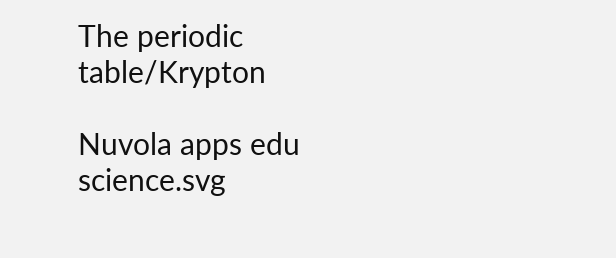The periodic table/Krypton

Nuvola apps edu science.svg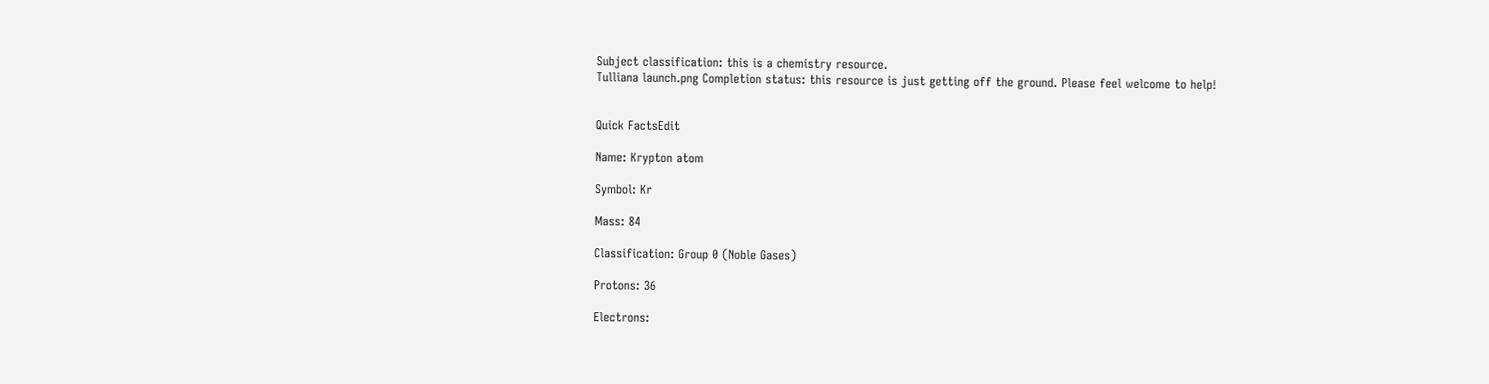Subject classification: this is a chemistry resource.
Tulliana launch.png Completion status: this resource is just getting off the ground. Please feel welcome to help!


Quick FactsEdit

Name: Krypton atom

Symbol: Kr

Mass: 84

Classification: Group 0 (Noble Gases)

Protons: 36

Electrons: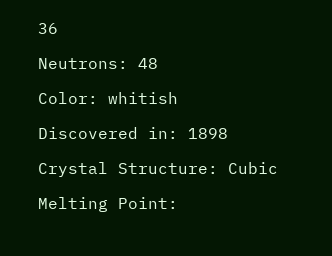36

Neutrons: 48

Color: whitish

Discovered in: 1898

Crystal Structure: Cubic

Melting Point: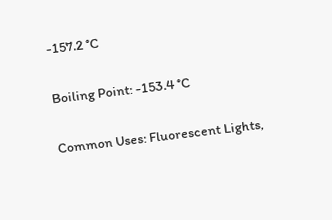-157.2 °C

Boiling Point: -153.4 °C

Common Uses: Fluorescent Lights,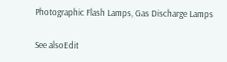Photographic Flash Lamps, Gas Discharge Lamps

See alsoEdit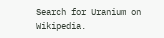Search for Uranium on Wikipedia.